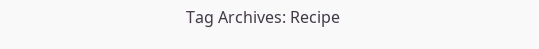Tag Archives: Recipe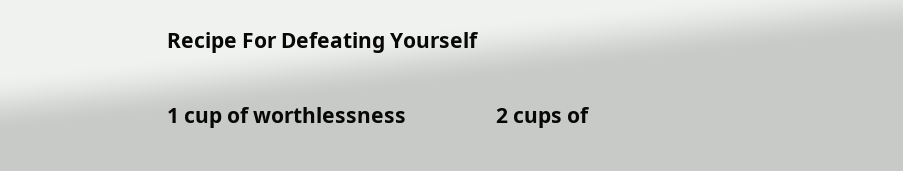Recipe For Defeating Yourself

1 cup of worthlessness                  2 cups of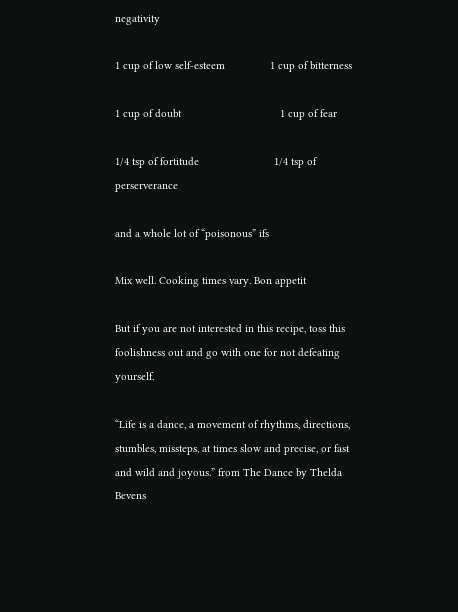negativity

1 cup of low self-esteem               1 cup of bitterness

1 cup of doubt                                 1 cup of fear

1/4 tsp of fortitude                         1/4 tsp of perserverance

and a whole lot of “poisonous” ifs

Mix well. Cooking times vary. Bon appetit

But if you are not interested in this recipe, toss this foolishness out and go with one for not defeating yourself.

“Life is a dance, a movement of rhythms, directions, stumbles, missteps, at times slow and precise, or fast and wild and joyous.” from The Dance by Thelda Bevens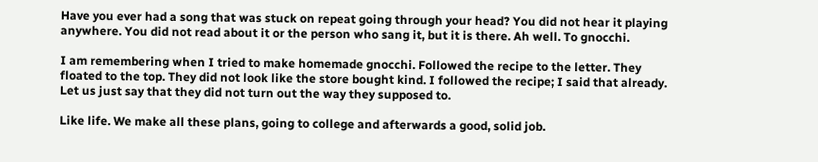Have you ever had a song that was stuck on repeat going through your head? You did not hear it playing anywhere. You did not read about it or the person who sang it, but it is there. Ah well. To gnocchi.

I am remembering when I tried to make homemade gnocchi. Followed the recipe to the letter. They floated to the top. They did not look like the store bought kind. I followed the recipe; I said that already. Let us just say that they did not turn out the way they supposed to.

Like life. We make all these plans, going to college and afterwards a good, solid job.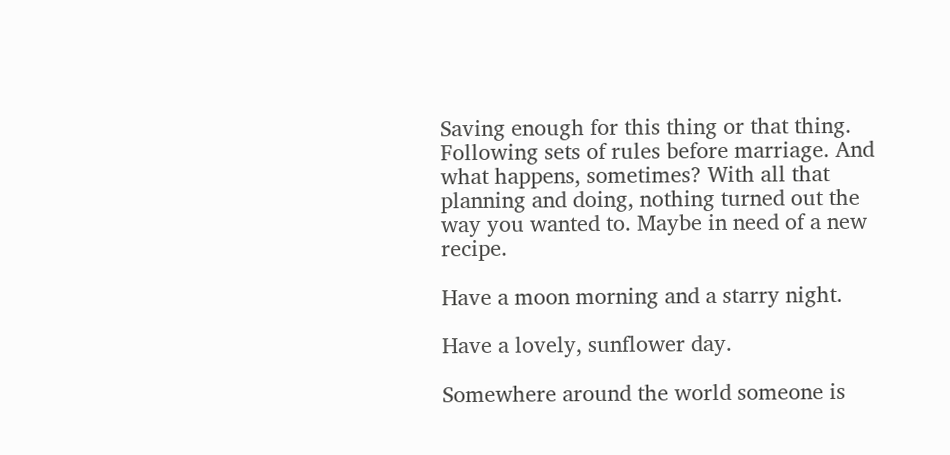Saving enough for this thing or that thing. Following sets of rules before marriage. And what happens, sometimes? With all that planning and doing, nothing turned out the way you wanted to. Maybe in need of a new recipe.

Have a moon morning and a starry night.

Have a lovely, sunflower day.

Somewhere around the world someone is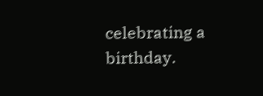celebrating a birthday.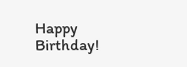Happy Birthday!